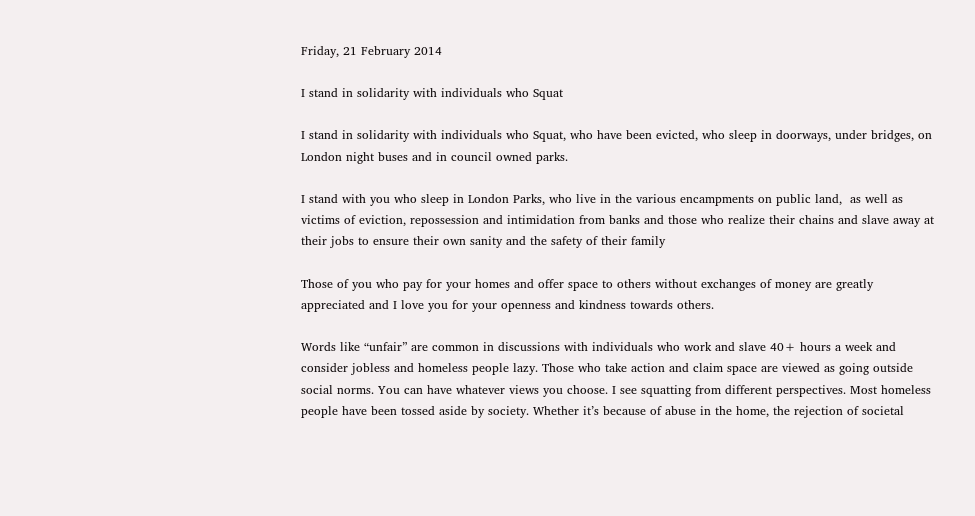Friday, 21 February 2014

I stand in solidarity with individuals who Squat

I stand in solidarity with individuals who Squat, who have been evicted, who sleep in doorways, under bridges, on London night buses and in council owned parks.

I stand with you who sleep in London Parks, who live in the various encampments on public land,  as well as victims of eviction, repossession and intimidation from banks and those who realize their chains and slave away at their jobs to ensure their own sanity and the safety of their family

Those of you who pay for your homes and offer space to others without exchanges of money are greatly appreciated and I love you for your openness and kindness towards others.

Words like “unfair” are common in discussions with individuals who work and slave 40+ hours a week and consider jobless and homeless people lazy. Those who take action and claim space are viewed as going outside social norms. You can have whatever views you choose. I see squatting from different perspectives. Most homeless people have been tossed aside by society. Whether it’s because of abuse in the home, the rejection of societal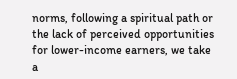norms, following a spiritual path or the lack of perceived opportunities for lower-income earners, we take a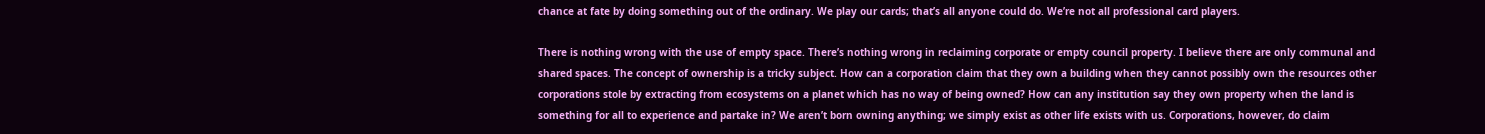chance at fate by doing something out of the ordinary. We play our cards; that’s all anyone could do. We’re not all professional card players.

There is nothing wrong with the use of empty space. There’s nothing wrong in reclaiming corporate or empty council property. I believe there are only communal and shared spaces. The concept of ownership is a tricky subject. How can a corporation claim that they own a building when they cannot possibly own the resources other corporations stole by extracting from ecosystems on a planet which has no way of being owned? How can any institution say they own property when the land is something for all to experience and partake in? We aren’t born owning anything; we simply exist as other life exists with us. Corporations, however, do claim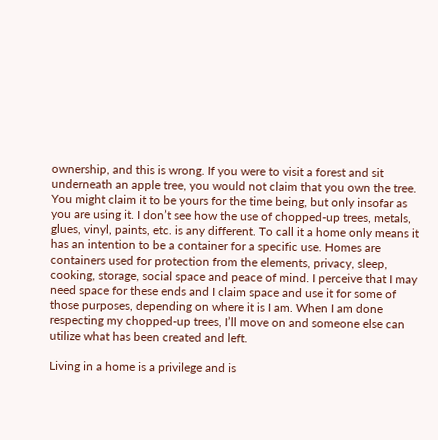ownership, and this is wrong. If you were to visit a forest and sit underneath an apple tree, you would not claim that you own the tree. You might claim it to be yours for the time being, but only insofar as you are using it. I don’t see how the use of chopped-up trees, metals, glues, vinyl, paints, etc. is any different. To call it a home only means it has an intention to be a container for a specific use. Homes are containers used for protection from the elements, privacy, sleep, cooking, storage, social space and peace of mind. I perceive that I may need space for these ends and I claim space and use it for some of those purposes, depending on where it is I am. When I am done respecting my chopped-up trees, I’ll move on and someone else can utilize what has been created and left.

Living in a home is a privilege and is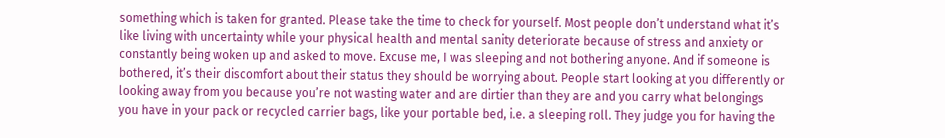something which is taken for granted. Please take the time to check for yourself. Most people don’t understand what it’s like living with uncertainty while your physical health and mental sanity deteriorate because of stress and anxiety or constantly being woken up and asked to move. Excuse me, I was sleeping and not bothering anyone. And if someone is bothered, it’s their discomfort about their status they should be worrying about. People start looking at you differently or looking away from you because you’re not wasting water and are dirtier than they are and you carry what belongings you have in your pack or recycled carrier bags, like your portable bed, i.e. a sleeping roll. They judge you for having the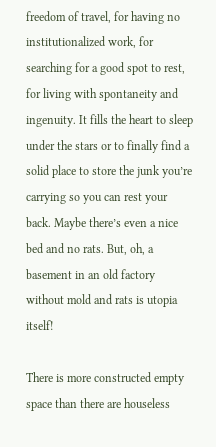freedom of travel, for having no institutionalized work, for searching for a good spot to rest, for living with spontaneity and ingenuity. It fills the heart to sleep under the stars or to finally find a solid place to store the junk you’re carrying so you can rest your back. Maybe there’s even a nice bed and no rats. But, oh, a basement in an old factory without mold and rats is utopia itself!

There is more constructed empty space than there are houseless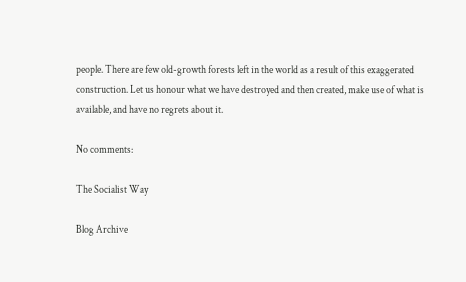people. There are few old-growth forests left in the world as a result of this exaggerated construction. Let us honour what we have destroyed and then created, make use of what is available, and have no regrets about it.

No comments:

The Socialist Way

Blog Archive